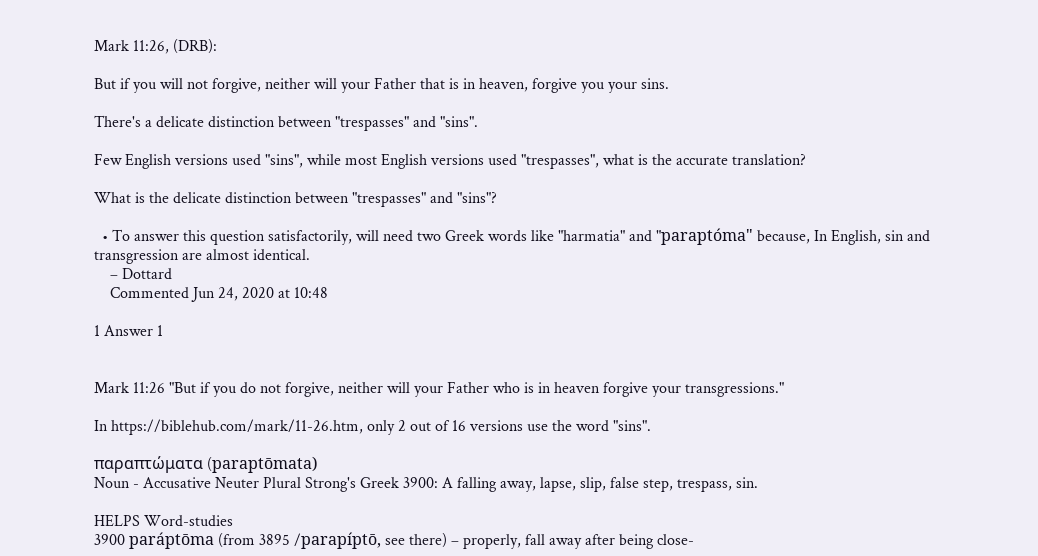Mark 11:26, (DRB):

But if you will not forgive, neither will your Father that is in heaven, forgive you your sins.

There's a delicate distinction between "trespasses" and "sins".

Few English versions used "sins", while most English versions used "trespasses", what is the accurate translation?

What is the delicate distinction between "trespasses" and "sins"?

  • To answer this question satisfactorily, will need two Greek words like "harmatia" and "paraptóma" because, In English, sin and transgression are almost identical.
    – Dottard
    Commented Jun 24, 2020 at 10:48

1 Answer 1


Mark 11:26 "But if you do not forgive, neither will your Father who is in heaven forgive your transgressions."

In https://biblehub.com/mark/11-26.htm, only 2 out of 16 versions use the word "sins".

παραπτώματα (paraptōmata)
Noun - Accusative Neuter Plural Strong's Greek 3900: A falling away, lapse, slip, false step, trespass, sin.

HELPS Word-studies
3900 paráptōma (from 3895 /parapíptō, see there) – properly, fall away after being close-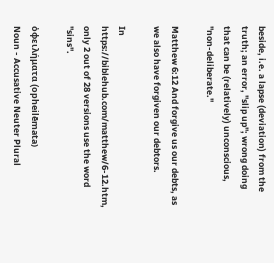beside, i.e. a lapse (deviation) from the truth; an error, "slip up"; wrong doing that can be (relatively) unconscious, "non-deliberate."

Matthew 6:12 And forgive us our debts, as we also have forgiven our debtors.

In https://biblehub.com/matthew/6-12.htm, only 2 out of 28 versions use the word "sins".

ὀφειλήματα (opheilēmata)
Noun - Accusative Neuter Plural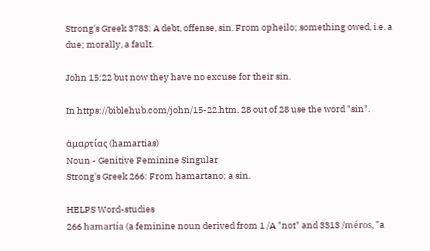Strong's Greek 3783: A debt, offense, sin. From opheilo; something owed, i.e. a due; morally, a fault.

John 15:22 but now they have no excuse for their sin.

In https://biblehub.com/john/15-22.htm, 28 out of 28 use the word "sin".

ἁμαρτίας (hamartias)
Noun - Genitive Feminine Singular
Strong's Greek 266: From hamartano; a sin.

HELPS Word-studies
266 hamartía (a feminine noun derived from 1 /A "not" and 3313 /méros, "a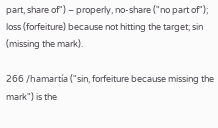part, share of") – properly, no-share ("no part of"); loss (forfeiture) because not hitting the target; sin (missing the mark).

266 /hamartía ("sin, forfeiture because missing the mark") is the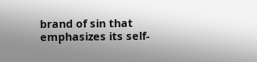brand of sin that emphasizes its self-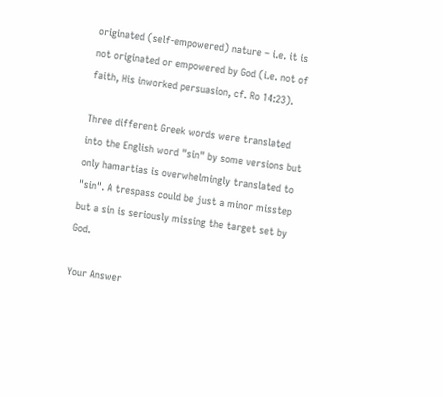originated (self-empowered) nature – i.e. it is not originated or empowered by God (i.e. not of faith, His inworked persuasion, cf. Ro 14:23).

Three different Greek words were translated into the English word "sin" by some versions but only hamartias is overwhelmingly translated to "sin". A trespass could be just a minor misstep but a sin is seriously missing the target set by God.

Your Answer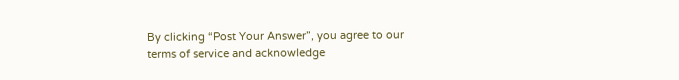By clicking “Post Your Answer”, you agree to our terms of service and acknowledge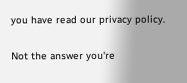you have read our privacy policy.

Not the answer you're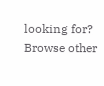looking for? Browse other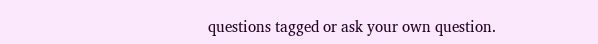questions tagged or ask your own question.